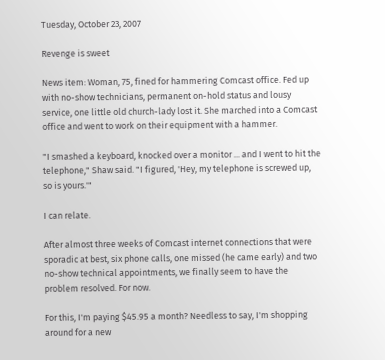Tuesday, October 23, 2007

Revenge is sweet

News item: Woman, 75, fined for hammering Comcast office. Fed up with no-show technicians, permanent on-hold status and lousy service, one little old church-lady lost it. She marched into a Comcast office and went to work on their equipment with a hammer.

"I smashed a keyboard, knocked over a monitor ... and I went to hit the telephone," Shaw said. "I figured, 'Hey, my telephone is screwed up, so is yours.'"

I can relate.

After almost three weeks of Comcast internet connections that were sporadic at best, six phone calls, one missed (he came early) and two no-show technical appointments, we finally seem to have the problem resolved. For now.

For this, I'm paying $45.95 a month? Needless to say, I'm shopping around for a new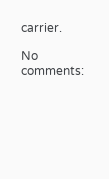carrier.

No comments: